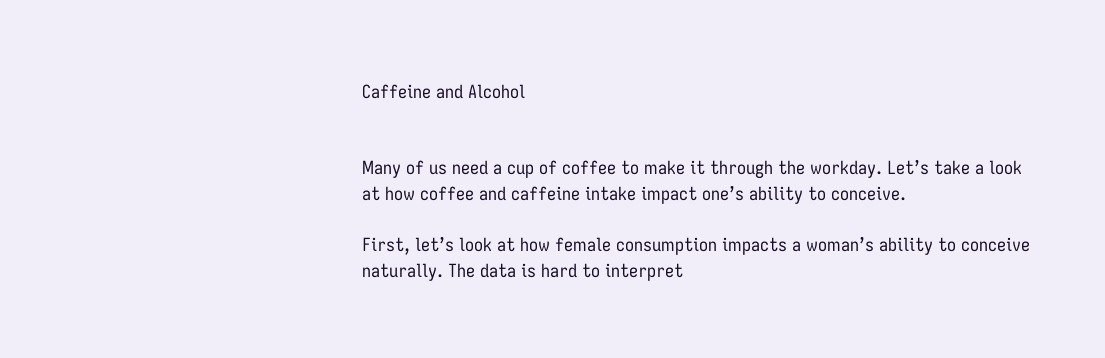Caffeine and Alcohol


Many of us need a cup of coffee to make it through the workday. Let’s take a look at how coffee and caffeine intake impact one’s ability to conceive.

First, let’s look at how female consumption impacts a woman’s ability to conceive naturally. The data is hard to interpret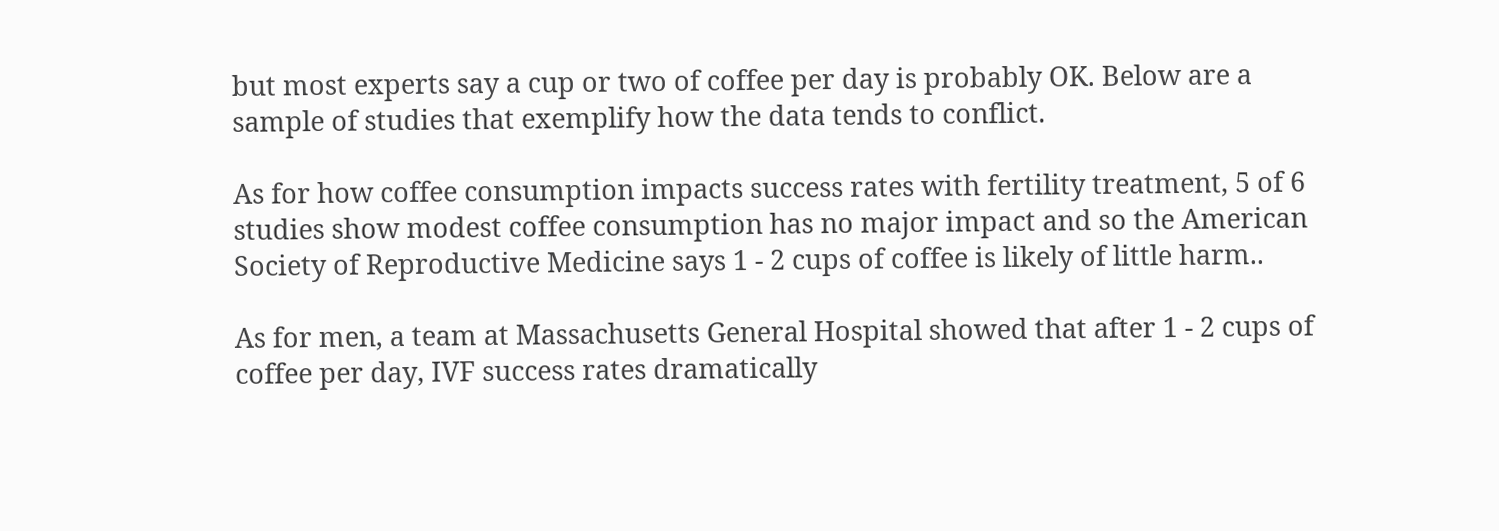but most experts say a cup or two of coffee per day is probably OK. Below are a sample of studies that exemplify how the data tends to conflict.

As for how coffee consumption impacts success rates with fertility treatment, 5 of 6 studies show modest coffee consumption has no major impact and so the American Society of Reproductive Medicine says 1 - 2 cups of coffee is likely of little harm..

As for men, a team at Massachusetts General Hospital showed that after 1 - 2 cups of coffee per day, IVF success rates dramatically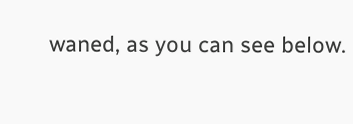waned, as you can see below.